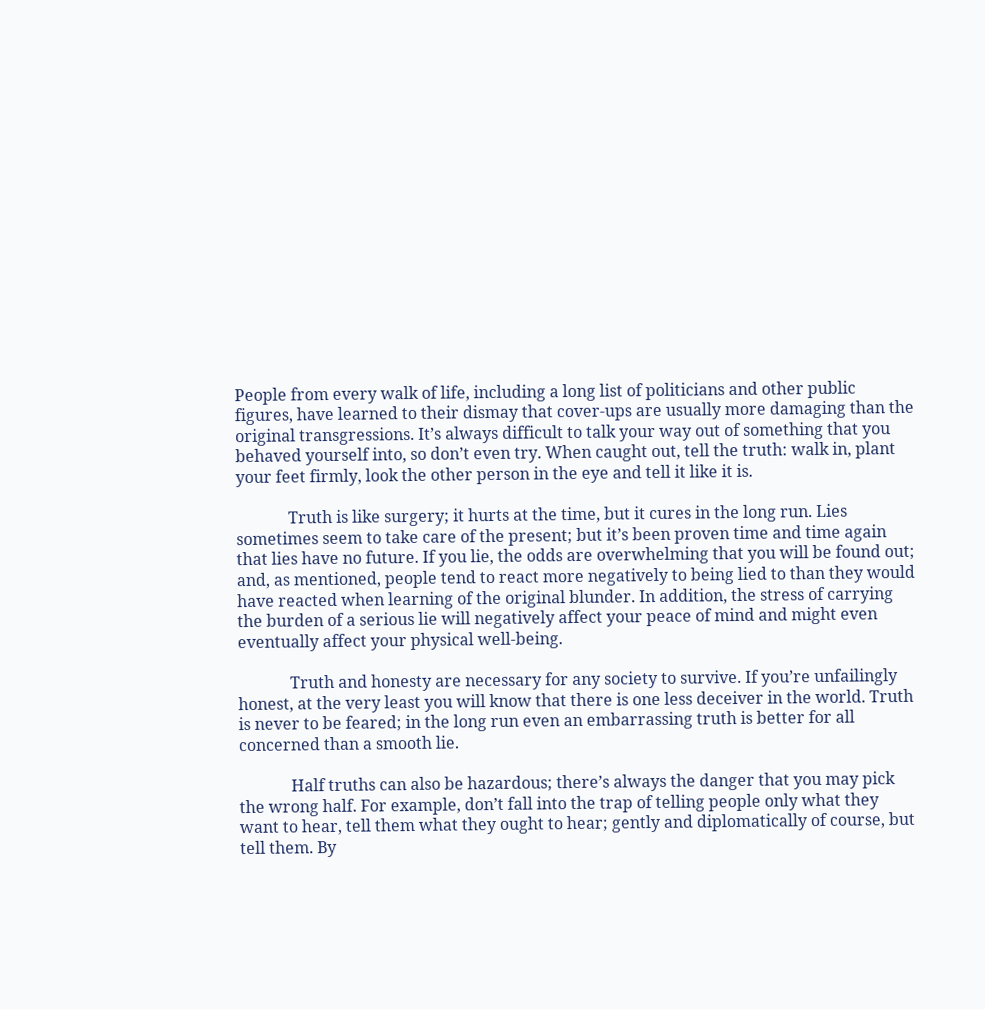People from every walk of life, including a long list of politicians and other public figures, have learned to their dismay that cover-ups are usually more damaging than the original transgressions. It’s always difficult to talk your way out of something that you behaved yourself into, so don’t even try. When caught out, tell the truth: walk in, plant your feet firmly, look the other person in the eye and tell it like it is.

             Truth is like surgery; it hurts at the time, but it cures in the long run. Lies sometimes seem to take care of the present; but it’s been proven time and time again that lies have no future. If you lie, the odds are overwhelming that you will be found out; and, as mentioned, people tend to react more negatively to being lied to than they would have reacted when learning of the original blunder. In addition, the stress of carrying the burden of a serious lie will negatively affect your peace of mind and might even eventually affect your physical well-being.

             Truth and honesty are necessary for any society to survive. If you’re unfailingly honest, at the very least you will know that there is one less deceiver in the world. Truth is never to be feared; in the long run even an embarrassing truth is better for all concerned than a smooth lie.

             Half truths can also be hazardous; there’s always the danger that you may pick the wrong half. For example, don’t fall into the trap of telling people only what they want to hear, tell them what they ought to hear; gently and diplomatically of course, but tell them. By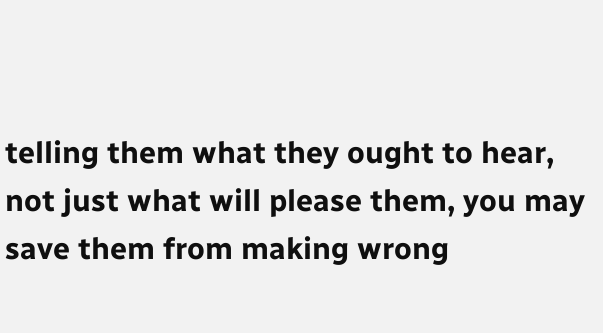telling them what they ought to hear, not just what will please them, you may save them from making wrong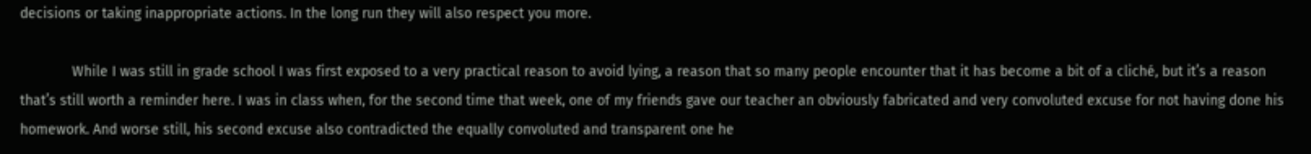decisions or taking inappropriate actions. In the long run they will also respect you more.

             While I was still in grade school I was first exposed to a very practical reason to avoid lying, a reason that so many people encounter that it has become a bit of a cliché, but it’s a reason that’s still worth a reminder here. I was in class when, for the second time that week, one of my friends gave our teacher an obviously fabricated and very convoluted excuse for not having done his homework. And worse still, his second excuse also contradicted the equally convoluted and transparent one he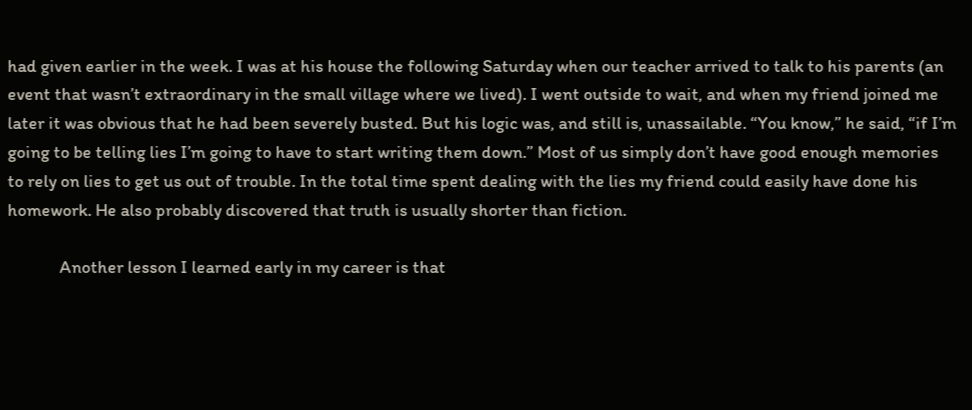had given earlier in the week. I was at his house the following Saturday when our teacher arrived to talk to his parents (an event that wasn’t extraordinary in the small village where we lived). I went outside to wait, and when my friend joined me later it was obvious that he had been severely busted. But his logic was, and still is, unassailable. “You know,” he said, “if I’m going to be telling lies I’m going to have to start writing them down.” Most of us simply don’t have good enough memories to rely on lies to get us out of trouble. In the total time spent dealing with the lies my friend could easily have done his homework. He also probably discovered that truth is usually shorter than fiction.

             Another lesson I learned early in my career is that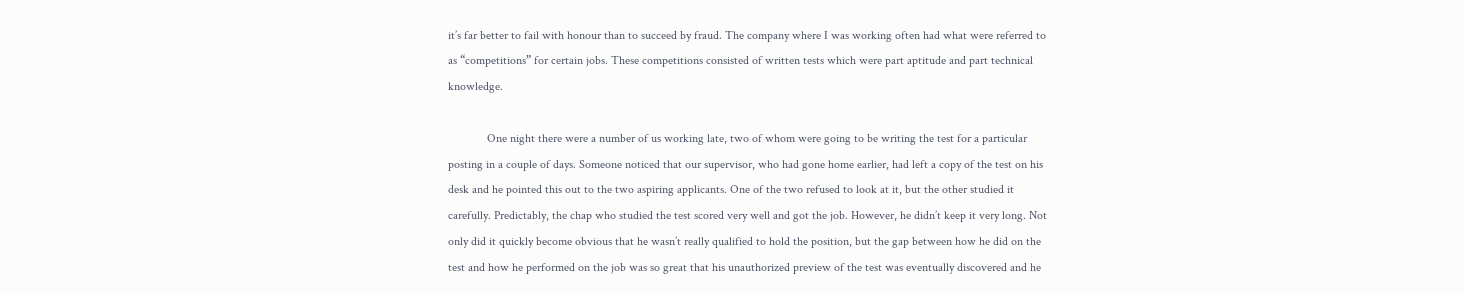it’s far better to fail with honour than to succeed by fraud. The company where I was working often had what were referred to as “competitions” for certain jobs. These competitions consisted of written tests which were part aptitude and part technical knowledge.

             One night there were a number of us working late, two of whom were going to be writing the test for a particular posting in a couple of days. Someone noticed that our supervisor, who had gone home earlier, had left a copy of the test on his desk and he pointed this out to the two aspiring applicants. One of the two refused to look at it, but the other studied it carefully. Predictably, the chap who studied the test scored very well and got the job. However, he didn’t keep it very long. Not only did it quickly become obvious that he wasn’t really qualified to hold the position, but the gap between how he did on the test and how he performed on the job was so great that his unauthorized preview of the test was eventually discovered and he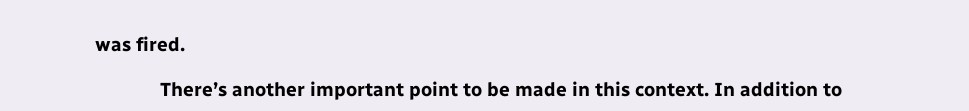was fired.

             There’s another important point to be made in this context. In addition to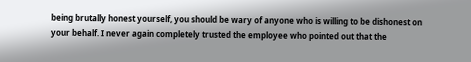being brutally honest yourself, you should be wary of anyone who is willing to be dishonest on your behalf. I never again completely trusted the employee who pointed out that the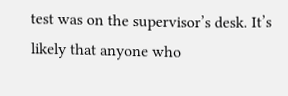test was on the supervisor’s desk. It’s likely that anyone who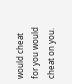would cheat for you would cheat on you.